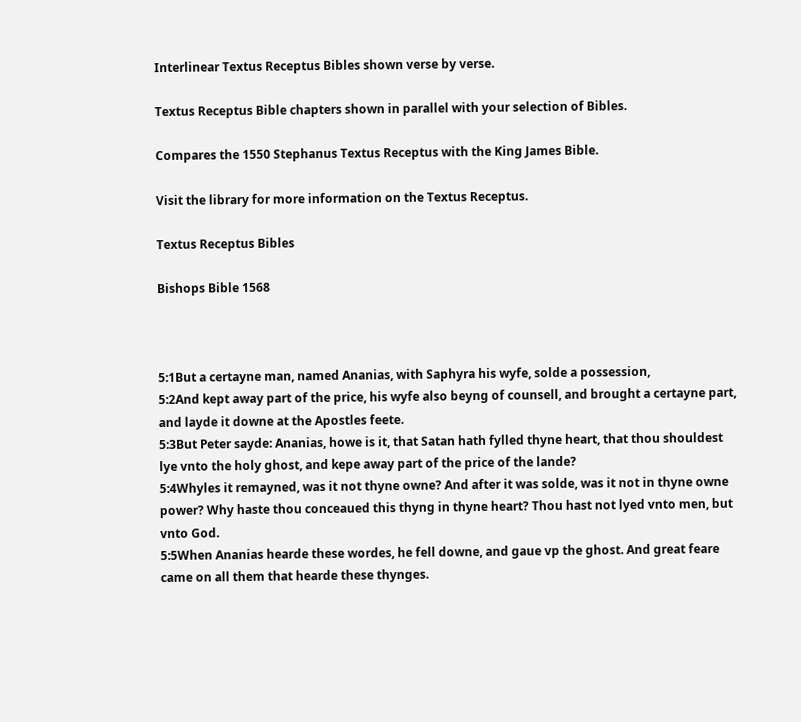Interlinear Textus Receptus Bibles shown verse by verse.

Textus Receptus Bible chapters shown in parallel with your selection of Bibles.

Compares the 1550 Stephanus Textus Receptus with the King James Bible.

Visit the library for more information on the Textus Receptus.

Textus Receptus Bibles

Bishops Bible 1568



5:1But a certayne man, named Ananias, with Saphyra his wyfe, solde a possession,
5:2And kept away part of the price, his wyfe also beyng of counsell, and brought a certayne part, and layde it downe at the Apostles feete.
5:3But Peter sayde: Ananias, howe is it, that Satan hath fylled thyne heart, that thou shouldest lye vnto the holy ghost, and kepe away part of the price of the lande?
5:4Whyles it remayned, was it not thyne owne? And after it was solde, was it not in thyne owne power? Why haste thou conceaued this thyng in thyne heart? Thou hast not lyed vnto men, but vnto God.
5:5When Ananias hearde these wordes, he fell downe, and gaue vp the ghost. And great feare came on all them that hearde these thynges.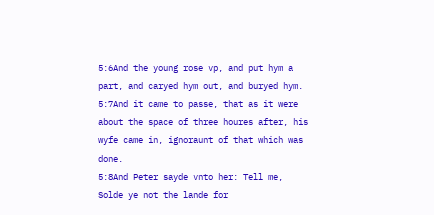5:6And the young rose vp, and put hym a part, and caryed hym out, and buryed hym.
5:7And it came to passe, that as it were about the space of three houres after, his wyfe came in, ignoraunt of that which was done.
5:8And Peter sayde vnto her: Tell me, Solde ye not the lande for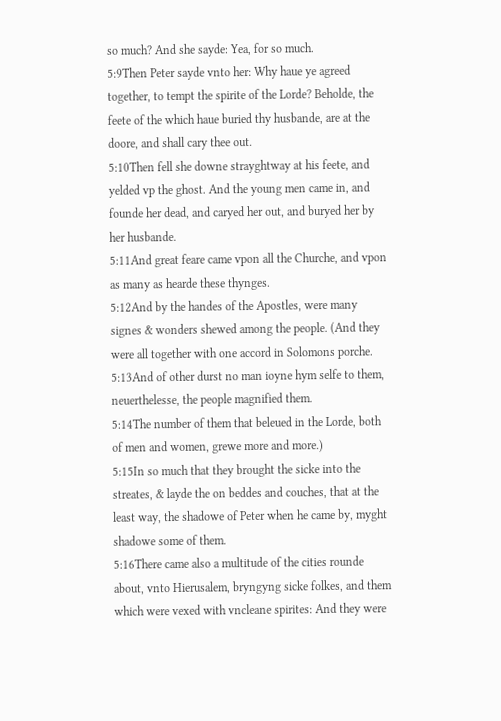so much? And she sayde: Yea, for so much.
5:9Then Peter sayde vnto her: Why haue ye agreed together, to tempt the spirite of the Lorde? Beholde, the feete of the which haue buried thy husbande, are at the doore, and shall cary thee out.
5:10Then fell she downe strayghtway at his feete, and yelded vp the ghost. And the young men came in, and founde her dead, and caryed her out, and buryed her by her husbande.
5:11And great feare came vpon all the Churche, and vpon as many as hearde these thynges.
5:12And by the handes of the Apostles, were many signes & wonders shewed among the people. (And they were all together with one accord in Solomons porche.
5:13And of other durst no man ioyne hym selfe to them, neuerthelesse, the people magnified them.
5:14The number of them that beleued in the Lorde, both of men and women, grewe more and more.)
5:15In so much that they brought the sicke into the streates, & layde the on beddes and couches, that at the least way, the shadowe of Peter when he came by, myght shadowe some of them.
5:16There came also a multitude of the cities rounde about, vnto Hierusalem, bryngyng sicke folkes, and them which were vexed with vncleane spirites: And they were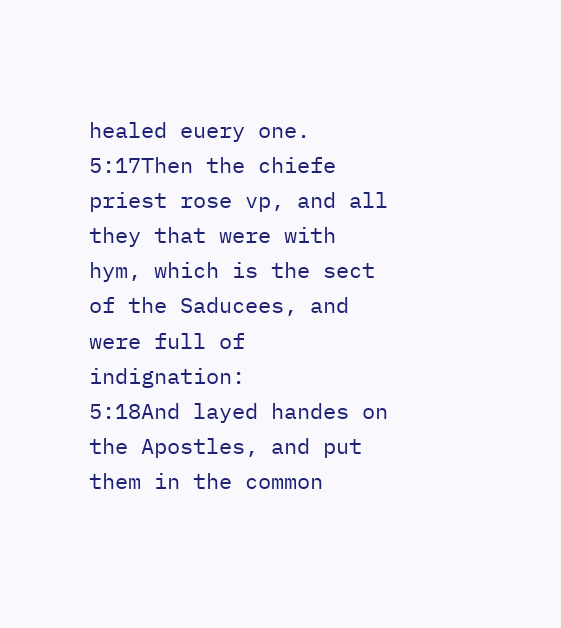healed euery one.
5:17Then the chiefe priest rose vp, and all they that were with hym, which is the sect of the Saducees, and were full of indignation:
5:18And layed handes on the Apostles, and put them in the common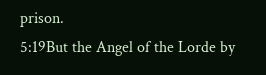prison.
5:19But the Angel of the Lorde by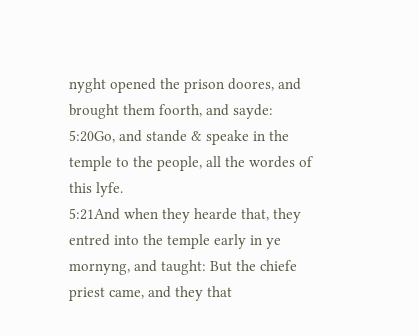nyght opened the prison doores, and brought them foorth, and sayde:
5:20Go, and stande & speake in the temple to the people, all the wordes of this lyfe.
5:21And when they hearde that, they entred into the temple early in ye mornyng, and taught: But the chiefe priest came, and they that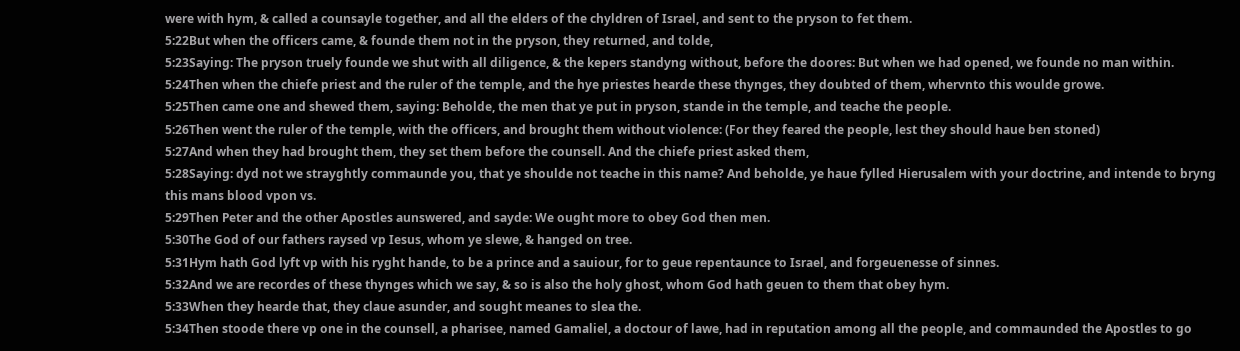were with hym, & called a counsayle together, and all the elders of the chyldren of Israel, and sent to the pryson to fet them.
5:22But when the officers came, & founde them not in the pryson, they returned, and tolde,
5:23Saying: The pryson truely founde we shut with all diligence, & the kepers standyng without, before the doores: But when we had opened, we founde no man within.
5:24Then when the chiefe priest and the ruler of the temple, and the hye priestes hearde these thynges, they doubted of them, whervnto this woulde growe.
5:25Then came one and shewed them, saying: Beholde, the men that ye put in pryson, stande in the temple, and teache the people.
5:26Then went the ruler of the temple, with the officers, and brought them without violence: (For they feared the people, lest they should haue ben stoned)
5:27And when they had brought them, they set them before the counsell. And the chiefe priest asked them,
5:28Saying: dyd not we strayghtly commaunde you, that ye shoulde not teache in this name? And beholde, ye haue fylled Hierusalem with your doctrine, and intende to bryng this mans blood vpon vs.
5:29Then Peter and the other Apostles aunswered, and sayde: We ought more to obey God then men.
5:30The God of our fathers raysed vp Iesus, whom ye slewe, & hanged on tree.
5:31Hym hath God lyft vp with his ryght hande, to be a prince and a sauiour, for to geue repentaunce to Israel, and forgeuenesse of sinnes.
5:32And we are recordes of these thynges which we say, & so is also the holy ghost, whom God hath geuen to them that obey hym.
5:33When they hearde that, they claue asunder, and sought meanes to slea the.
5:34Then stoode there vp one in the counsell, a pharisee, named Gamaliel, a doctour of lawe, had in reputation among all the people, and commaunded the Apostles to go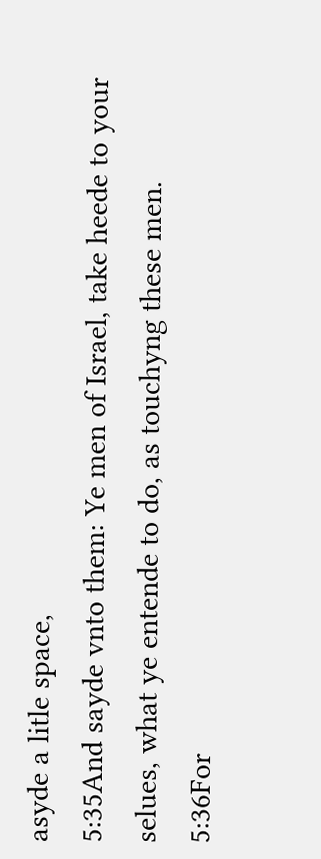asyde a litle space,
5:35And sayde vnto them: Ye men of Israel, take heede to your selues, what ye entende to do, as touchyng these men.
5:36For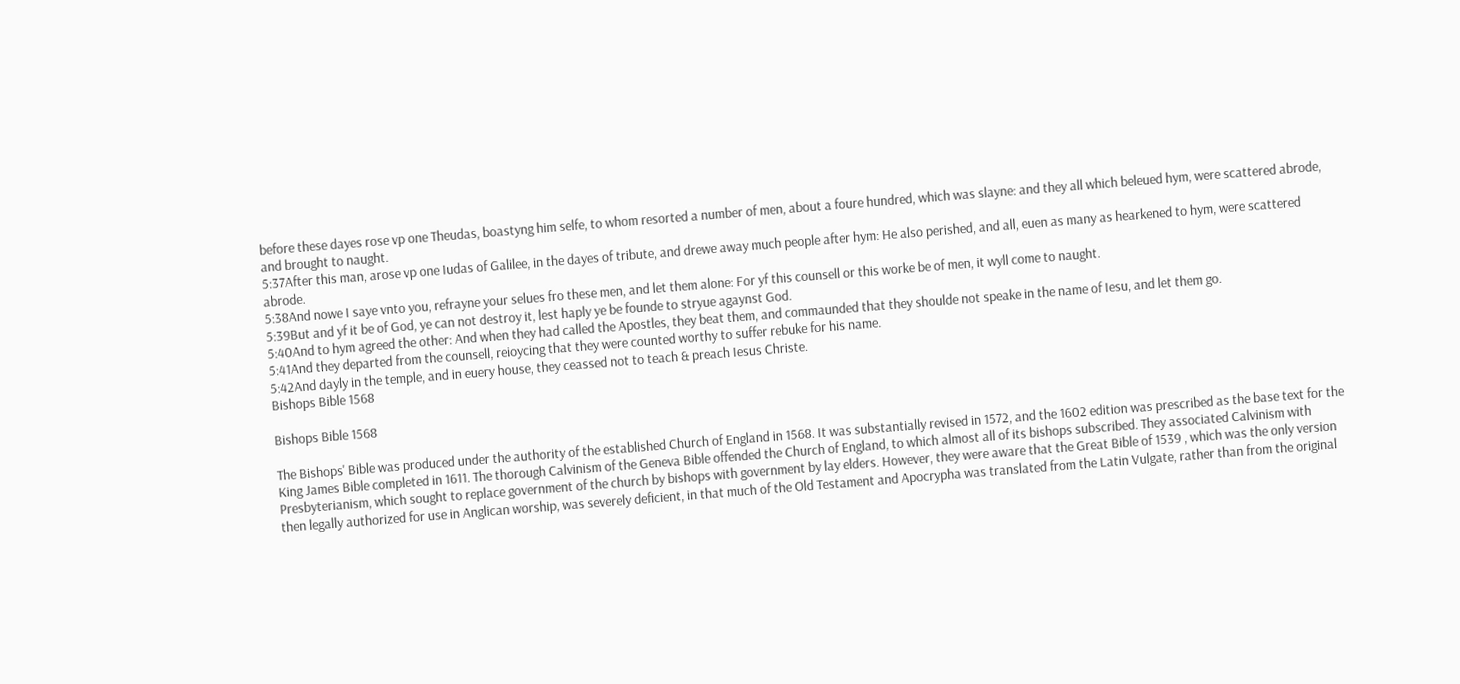before these dayes rose vp one Theudas, boastyng him selfe, to whom resorted a number of men, about a foure hundred, which was slayne: and they all which beleued hym, were scattered abrode, and brought to naught.
5:37After this man, arose vp one Iudas of Galilee, in the dayes of tribute, and drewe away much people after hym: He also perished, and all, euen as many as hearkened to hym, were scattered abrode.
5:38And nowe I saye vnto you, refrayne your selues fro these men, and let them alone: For yf this counsell or this worke be of men, it wyll come to naught.
5:39But and yf it be of God, ye can not destroy it, lest haply ye be founde to stryue agaynst God.
5:40And to hym agreed the other: And when they had called the Apostles, they beat them, and commaunded that they shoulde not speake in the name of Iesu, and let them go.
5:41And they departed from the counsell, reioycing that they were counted worthy to suffer rebuke for his name.
5:42And dayly in the temple, and in euery house, they ceassed not to teach & preach Iesus Christe.
Bishops Bible 1568

Bishops Bible 1568

The Bishops' Bible was produced under the authority of the established Church of England in 1568. It was substantially revised in 1572, and the 1602 edition was prescribed as the base text for the King James Bible completed in 1611. The thorough Calvinism of the Geneva Bible offended the Church of England, to which almost all of its bishops subscribed. They associated Calvinism with Presbyterianism, which sought to replace government of the church by bishops with government by lay elders. However, they were aware that the Great Bible of 1539 , which was the only version then legally authorized for use in Anglican worship, was severely deficient, in that much of the Old Testament and Apocrypha was translated from the Latin Vulgate, rather than from the original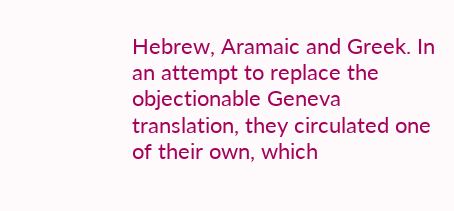Hebrew, Aramaic and Greek. In an attempt to replace the objectionable Geneva translation, they circulated one of their own, which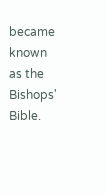became known as the Bishops' Bible.